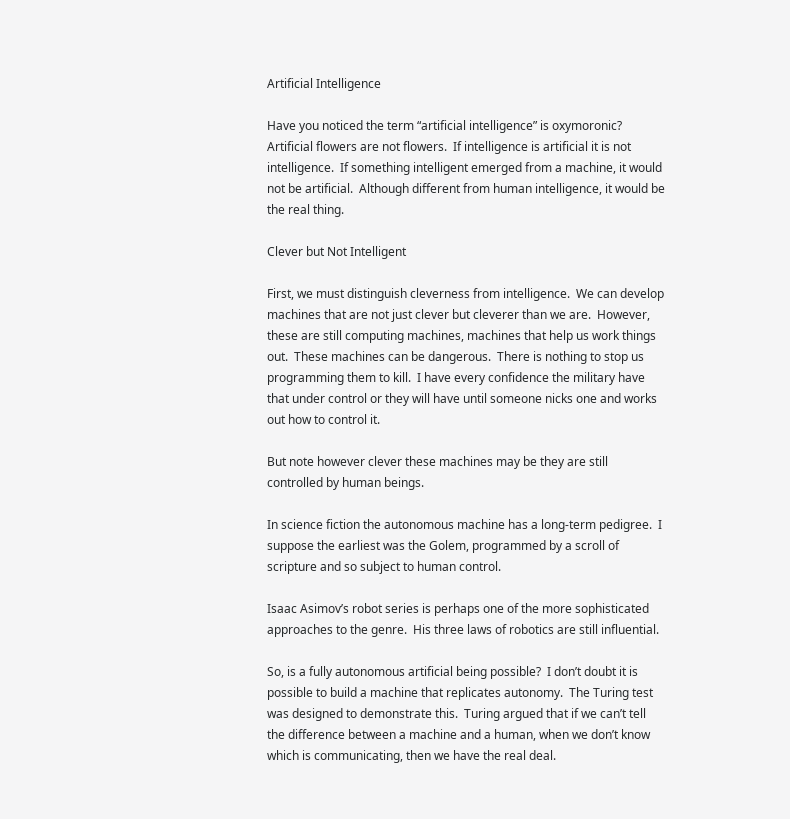Artificial Intelligence

Have you noticed the term “artificial intelligence” is oxymoronic?  Artificial flowers are not flowers.  If intelligence is artificial it is not intelligence.  If something intelligent emerged from a machine, it would not be artificial.  Although different from human intelligence, it would be the real thing.

Clever but Not Intelligent

First, we must distinguish cleverness from intelligence.  We can develop machines that are not just clever but cleverer than we are.  However, these are still computing machines, machines that help us work things out.  These machines can be dangerous.  There is nothing to stop us programming them to kill.  I have every confidence the military have that under control or they will have until someone nicks one and works out how to control it.

But note however clever these machines may be they are still controlled by human beings.

In science fiction the autonomous machine has a long-term pedigree.  I suppose the earliest was the Golem, programmed by a scroll of scripture and so subject to human control.

Isaac Asimov’s robot series is perhaps one of the more sophisticated approaches to the genre.  His three laws of robotics are still influential.

So, is a fully autonomous artificial being possible?  I don’t doubt it is possible to build a machine that replicates autonomy.  The Turing test was designed to demonstrate this.  Turing argued that if we can’t tell the difference between a machine and a human, when we don’t know which is communicating, then we have the real deal.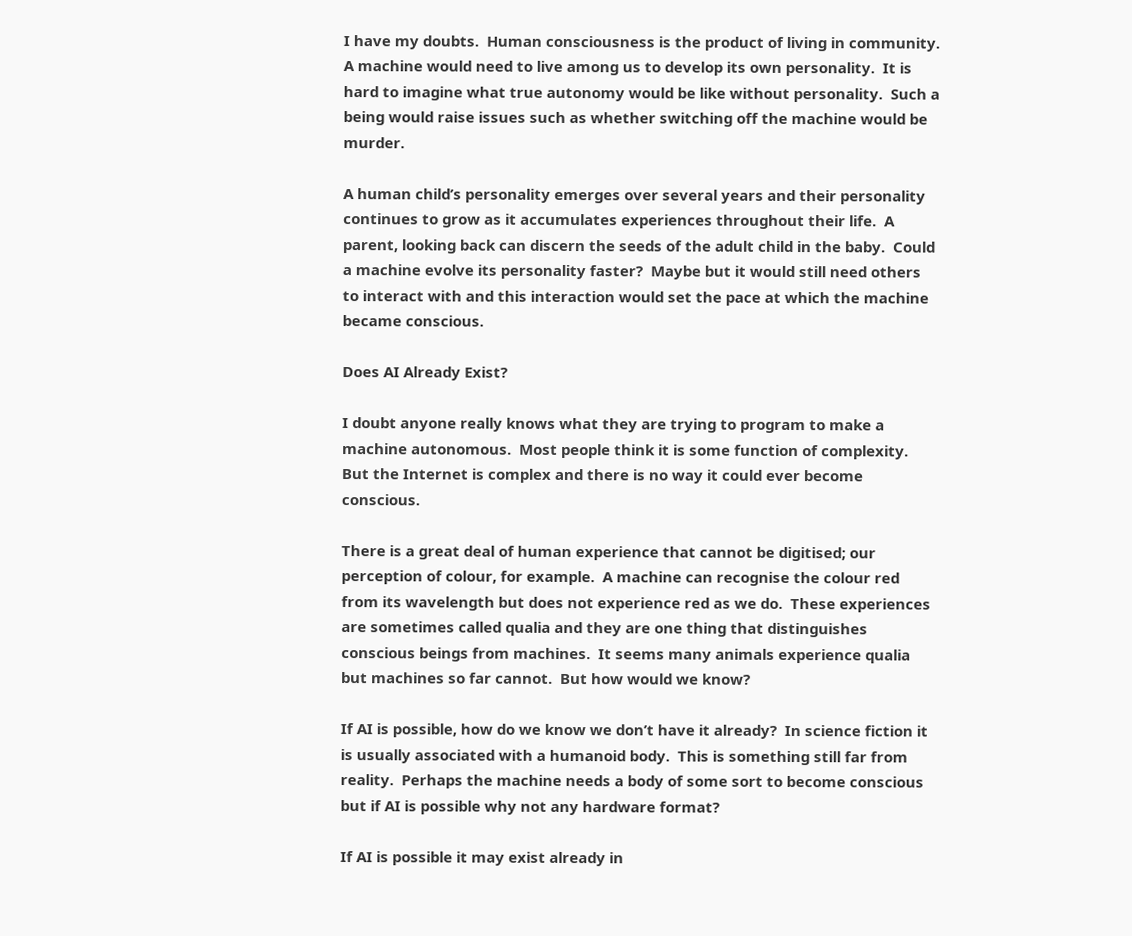I have my doubts.  Human consciousness is the product of living in community.  A machine would need to live among us to develop its own personality.  It is hard to imagine what true autonomy would be like without personality.  Such a being would raise issues such as whether switching off the machine would be murder.

A human child’s personality emerges over several years and their personality continues to grow as it accumulates experiences throughout their life.  A parent, looking back can discern the seeds of the adult child in the baby.  Could a machine evolve its personality faster?  Maybe but it would still need others to interact with and this interaction would set the pace at which the machine became conscious.

Does AI Already Exist?

I doubt anyone really knows what they are trying to program to make a machine autonomous.  Most people think it is some function of complexity.  But the Internet is complex and there is no way it could ever become conscious.

There is a great deal of human experience that cannot be digitised; our perception of colour, for example.  A machine can recognise the colour red from its wavelength but does not experience red as we do.  These experiences are sometimes called qualia and they are one thing that distinguishes conscious beings from machines.  It seems many animals experience qualia but machines so far cannot.  But how would we know?

If AI is possible, how do we know we don’t have it already?  In science fiction it is usually associated with a humanoid body.  This is something still far from reality.  Perhaps the machine needs a body of some sort to become conscious but if AI is possible why not any hardware format?

If AI is possible it may exist already in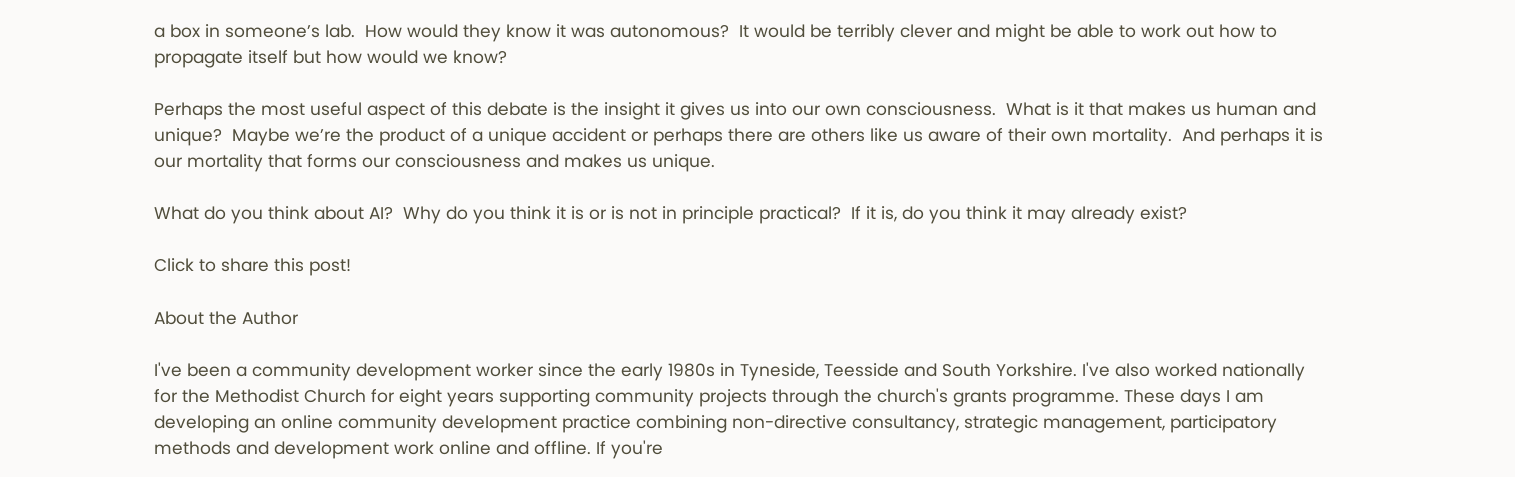a box in someone’s lab.  How would they know it was autonomous?  It would be terribly clever and might be able to work out how to propagate itself but how would we know?

Perhaps the most useful aspect of this debate is the insight it gives us into our own consciousness.  What is it that makes us human and unique?  Maybe we’re the product of a unique accident or perhaps there are others like us aware of their own mortality.  And perhaps it is our mortality that forms our consciousness and makes us unique.

What do you think about AI?  Why do you think it is or is not in principle practical?  If it is, do you think it may already exist?

Click to share this post!

About the Author

I've been a community development worker since the early 1980s in Tyneside, Teesside and South Yorkshire. I've also worked nationally for the Methodist Church for eight years supporting community projects through the church's grants programme. These days I am developing an online community development practice combining non-directive consultancy, strategic management, participatory methods and development work online and offline. If you're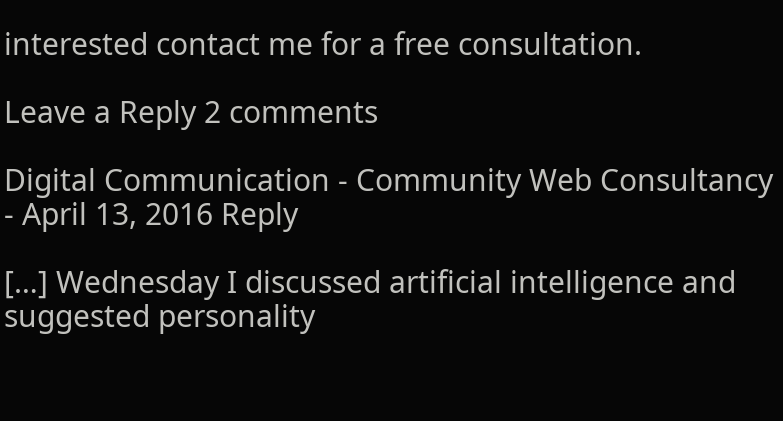interested contact me for a free consultation.

Leave a Reply 2 comments

Digital Communication - Community Web Consultancy - April 13, 2016 Reply

[…] Wednesday I discussed artificial intelligence and suggested personality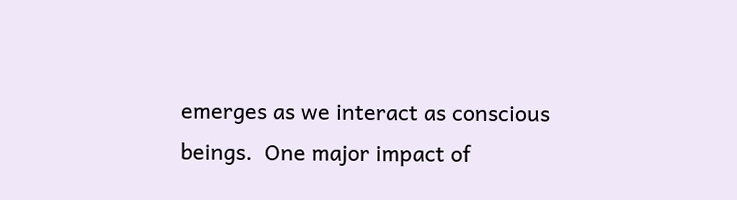emerges as we interact as conscious beings.  One major impact of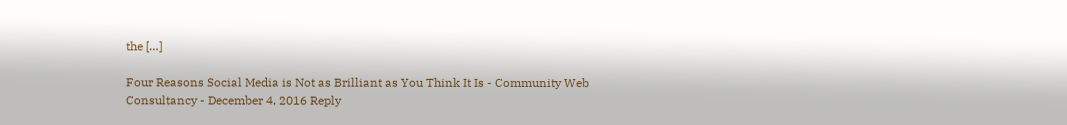the […]

Four Reasons Social Media is Not as Brilliant as You Think It Is - Community Web Consultancy - December 4, 2016 Reply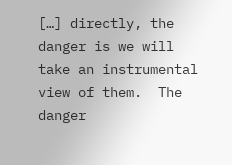[…] directly, the danger is we will take an instrumental view of them.  The danger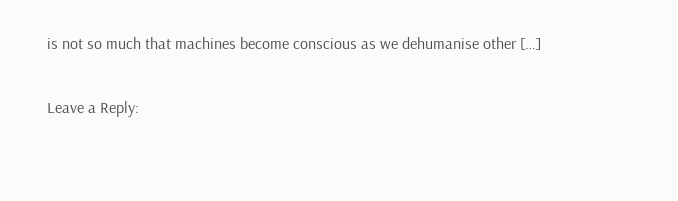is not so much that machines become conscious as we dehumanise other […]

Leave a Reply: